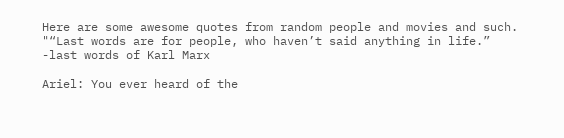Here are some awesome quotes from random people and movies and such.
"“Last words are for people, who haven’t said anything in life.”
-last words of Karl Marx

Ariel: You ever heard of the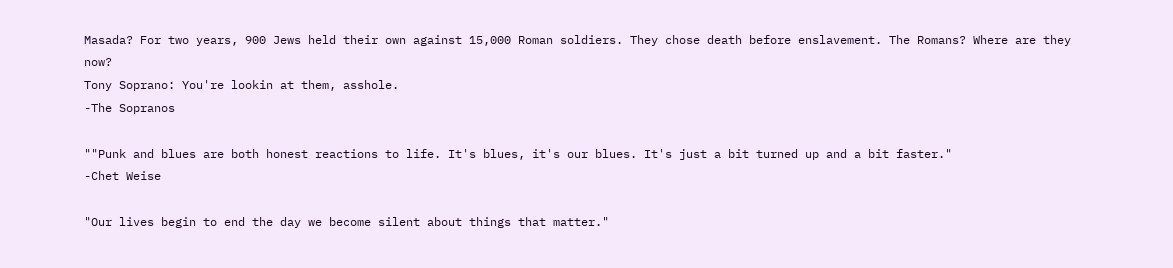Masada? For two years, 900 Jews held their own against 15,000 Roman soldiers. They chose death before enslavement. The Romans? Where are they now?
Tony Soprano: You're lookin at them, asshole.
-The Sopranos

""Punk and blues are both honest reactions to life. It's blues, it's our blues. It's just a bit turned up and a bit faster."
-Chet Weise

"Our lives begin to end the day we become silent about things that matter."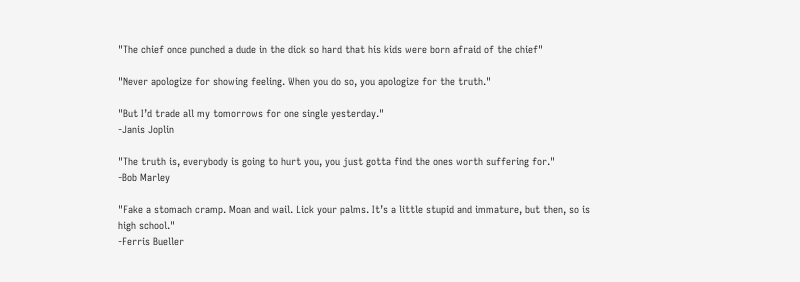"The chief once punched a dude in the dick so hard that his kids were born afraid of the chief"

"Never apologize for showing feeling. When you do so, you apologize for the truth."

"But I’d trade all my tomorrows for one single yesterday."
-Janis Joplin

"The truth is, everybody is going to hurt you, you just gotta find the ones worth suffering for."
-Bob Marley

"Fake a stomach cramp. Moan and wail. Lick your palms. It’s a little stupid and immature, but then, so is high school."
-Ferris Bueller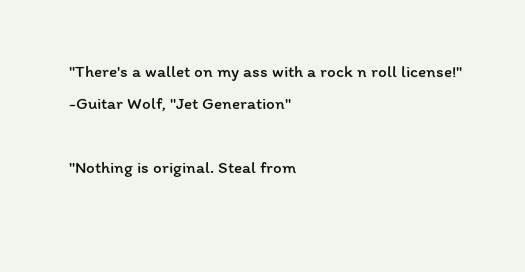"There's a wallet on my ass with a rock n roll license!"
-Guitar Wolf, "Jet Generation"

"Nothing is original. Steal from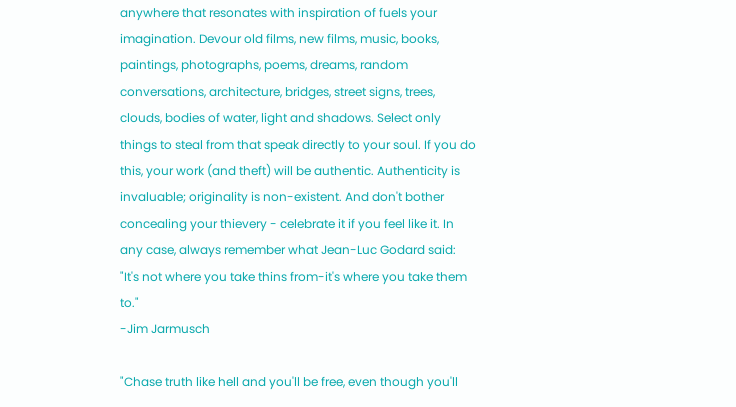anywhere that resonates with inspiration of fuels your imagination. Devour old films, new films, music, books, paintings, photographs, poems, dreams, random conversations, architecture, bridges, street signs, trees, clouds, bodies of water, light and shadows. Select only things to steal from that speak directly to your soul. If you do this, your work (and theft) will be authentic. Authenticity is invaluable; originality is non-existent. And don't bother concealing your thievery - celebrate it if you feel like it. In any case, always remember what Jean-Luc Godard said: "It's not where you take thins from-it's where you take them to."
-Jim Jarmusch

"Chase truth like hell and you'll be free, even though you'll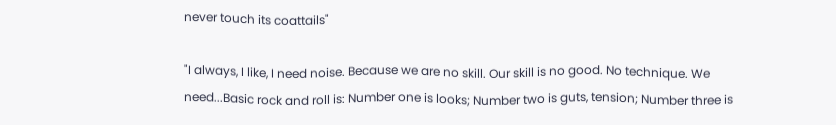never touch its coattails"

"I always, I like, I need noise. Because we are no skill. Our skill is no good. No technique. We need...Basic rock and roll is: Number one is looks; Number two is guts, tension; Number three is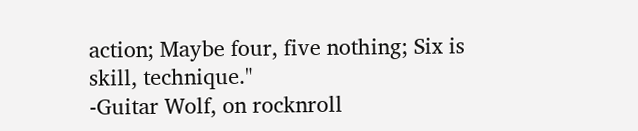action; Maybe four, five nothing; Six is skill, technique."
-Guitar Wolf, on rocknroll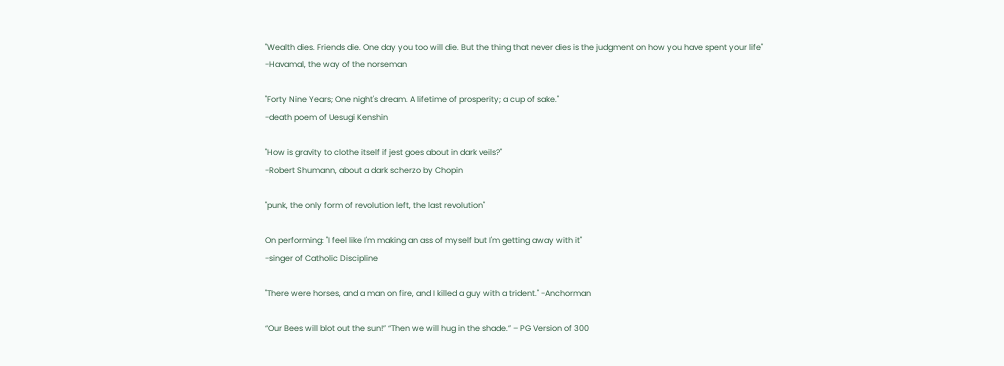"Wealth dies. Friends die. One day you too will die. But the thing that never dies is the judgment on how you have spent your life"
-Havamal, the way of the norseman

"Forty Nine Years; One night's dream. A lifetime of prosperity; a cup of sake."
-death poem of Uesugi Kenshin

"How is gravity to clothe itself if jest goes about in dark veils?"
-Robert Shumann, about a dark scherzo by Chopin

"punk, the only form of revolution left, the last revolution"

On performing: "I feel like I'm making an ass of myself but I'm getting away with it"
-singer of Catholic Discipline

"There were horses, and a man on fire, and I killed a guy with a trident." -Anchorman

“Our Bees will blot out the sun!” “Then we will hug in the shade.” – PG Version of 300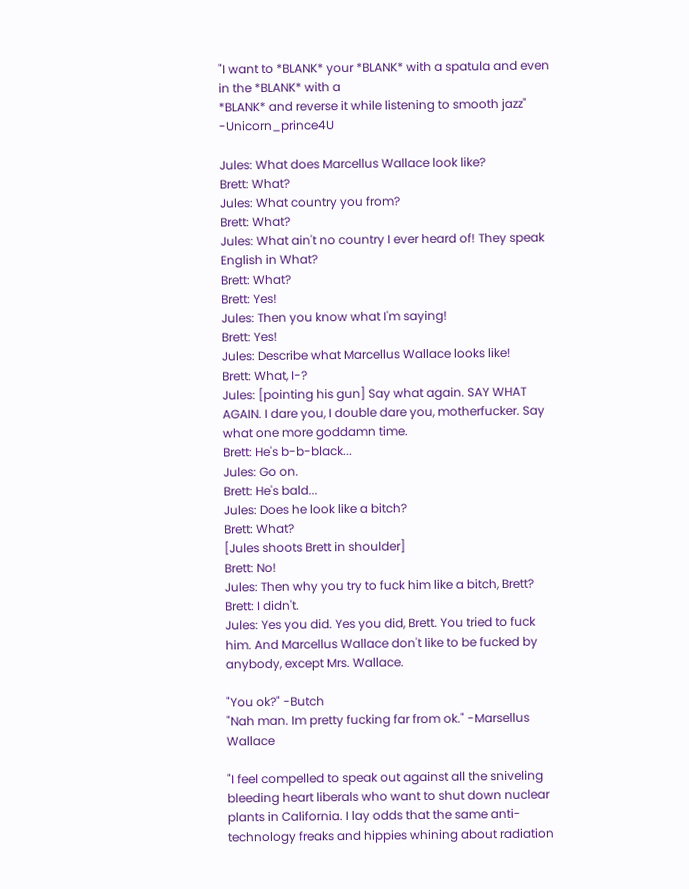"I want to *BLANK* your *BLANK* with a spatula and even in the *BLANK* with a
*BLANK* and reverse it while listening to smooth jazz" -Unicorn_prince4U

Jules: What does Marcellus Wallace look like?
Brett: What?
Jules: What country you from?
Brett: What?
Jules: What ain't no country I ever heard of! They speak English in What?
Brett: What?
Brett: Yes!
Jules: Then you know what I'm saying!
Brett: Yes!
Jules: Describe what Marcellus Wallace looks like!
Brett: What, I-?
Jules: [pointing his gun] Say what again. SAY WHAT AGAIN. I dare you, I double dare you, motherfucker. Say what one more goddamn time.
Brett: He's b-b-black...
Jules: Go on.
Brett: He's bald...
Jules: Does he look like a bitch?
Brett: What?
[Jules shoots Brett in shoulder]
Brett: No!
Jules: Then why you try to fuck him like a bitch, Brett?
Brett: I didn't.
Jules: Yes you did. Yes you did, Brett. You tried to fuck him. And Marcellus Wallace don't like to be fucked by anybody, except Mrs. Wallace.

"You ok?" -Butch
"Nah man. Im pretty fucking far from ok." -Marsellus Wallace

"I feel compelled to speak out against all the sniveling bleeding heart liberals who want to shut down nuclear plants in California. I lay odds that the same anti-technology freaks and hippies whining about radiation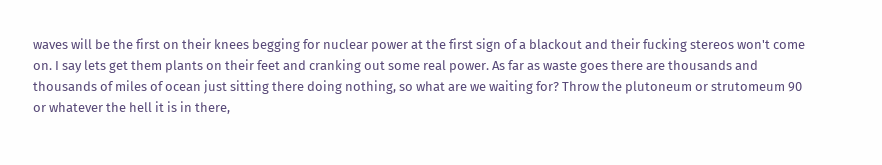waves will be the first on their knees begging for nuclear power at the first sign of a blackout and their fucking stereos won't come on. I say lets get them plants on their feet and cranking out some real power. As far as waste goes there are thousands and thousands of miles of ocean just sitting there doing nothing, so what are we waiting for? Throw the plutoneum or strutomeum 90 or whatever the hell it is in there,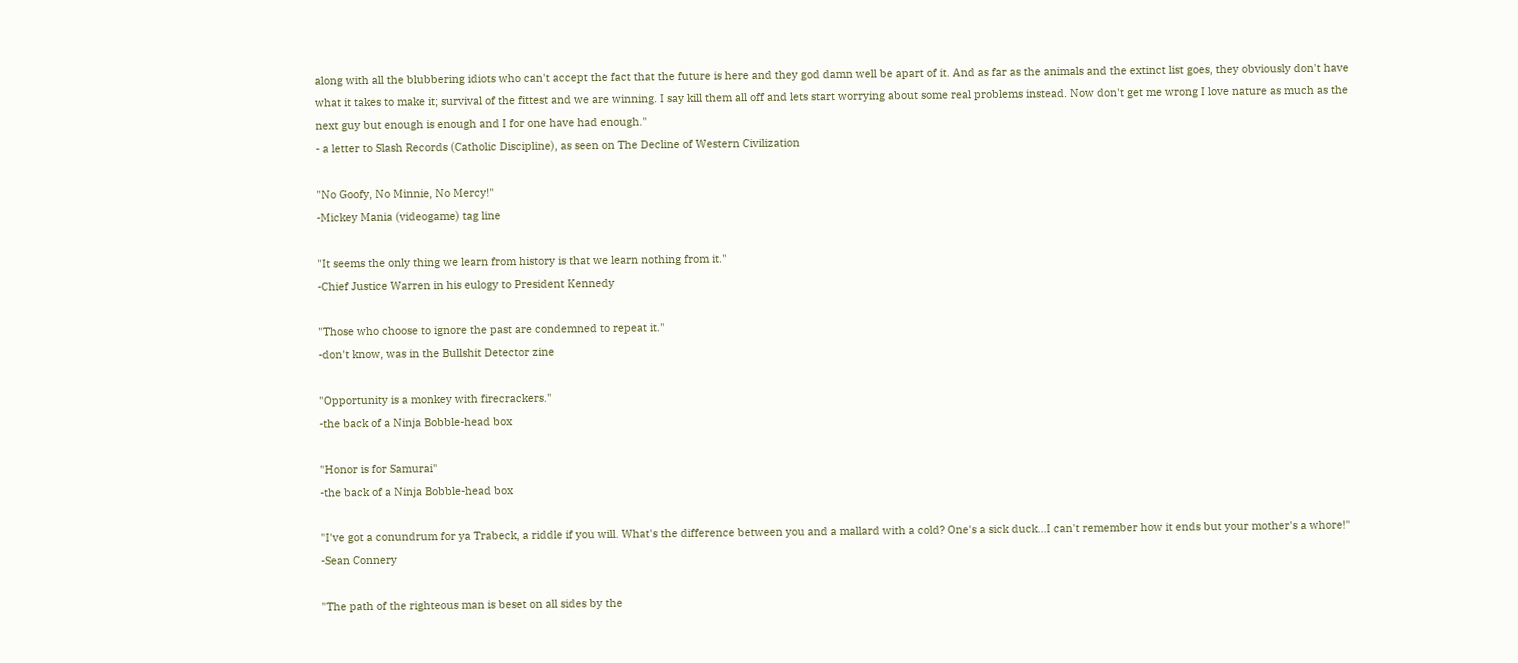along with all the blubbering idiots who can't accept the fact that the future is here and they god damn well be apart of it. And as far as the animals and the extinct list goes, they obviously don't have what it takes to make it; survival of the fittest and we are winning. I say kill them all off and lets start worrying about some real problems instead. Now don't get me wrong I love nature as much as the next guy but enough is enough and I for one have had enough."
- a letter to Slash Records (Catholic Discipline), as seen on The Decline of Western Civilization

"No Goofy, No Minnie, No Mercy!"
-Mickey Mania (videogame) tag line

"It seems the only thing we learn from history is that we learn nothing from it."
-Chief Justice Warren in his eulogy to President Kennedy

"Those who choose to ignore the past are condemned to repeat it."
-don't know, was in the Bullshit Detector zine

"Opportunity is a monkey with firecrackers."
-the back of a Ninja Bobble-head box

"Honor is for Samurai"
-the back of a Ninja Bobble-head box

"I've got a conundrum for ya Trabeck, a riddle if you will. What's the difference between you and a mallard with a cold? One's a sick duck...I can't remember how it ends but your mother's a whore!"
-Sean Connery

"The path of the righteous man is beset on all sides by the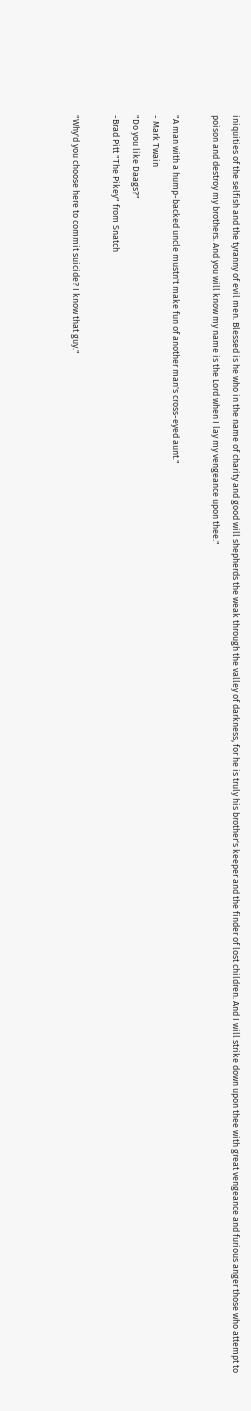iniquities of the selfish and the tyranny of evil men. Blessed is he who in the name of charity and good will shepherds the weak through the valley of darkness, for he is truly his brother's keeper and the finder of lost children. And I will strike down upon thee with great vengeance and furious anger those who attempt to poison and destroy my brothers. And you will know my name is the Lord when I lay my vengeance upon thee."

"A man with a hump-backed uncle mustn't make fun of another man's cross-eyed aunt."
- Mark Twain
"Do you like Daags?"
-Brad Pitt "The Pikey" from Snatch

"Why'd you choose here to commit suicide? I know that guy."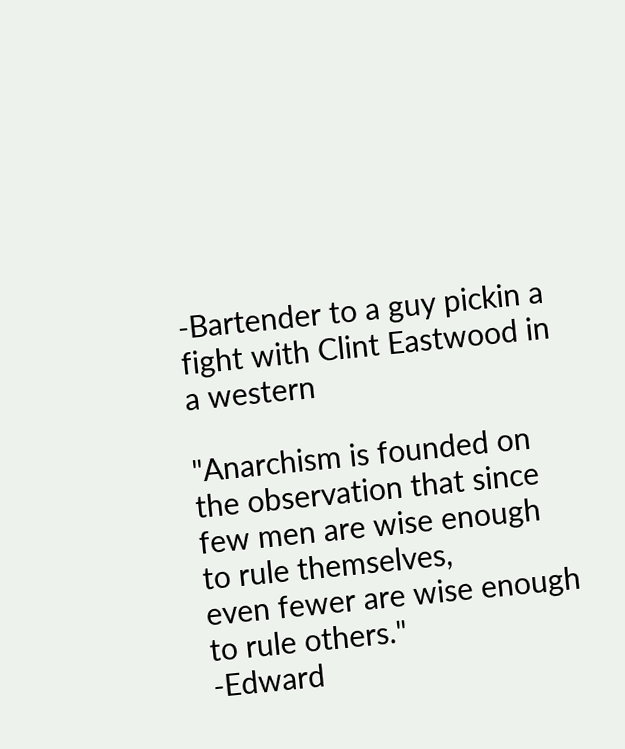-Bartender to a guy pickin a fight with Clint Eastwood in a western

"Anarchism is founded on the observation that since few men are wise enough to rule themselves,
even fewer are wise enough to rule others."
-Edward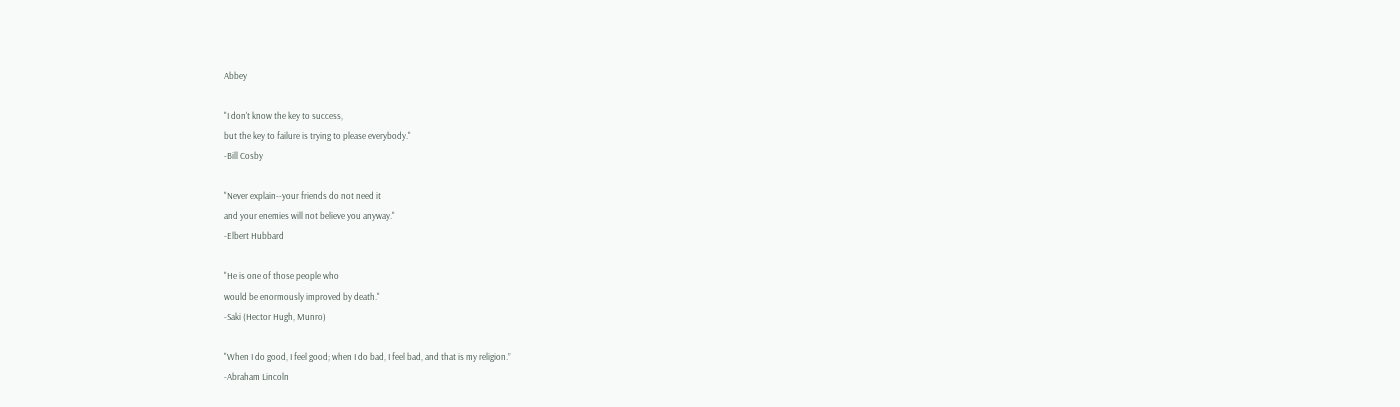Abbey

"I don't know the key to success,
but the key to failure is trying to please everybody."
-Bill Cosby

"Never explain--your friends do not need it
and your enemies will not believe you anyway."
-Elbert Hubbard

"He is one of those people who
would be enormously improved by death."
-Saki (Hector Hugh, Munro)

"When I do good, I feel good; when I do bad, I feel bad, and that is my religion.”
-Abraham Lincoln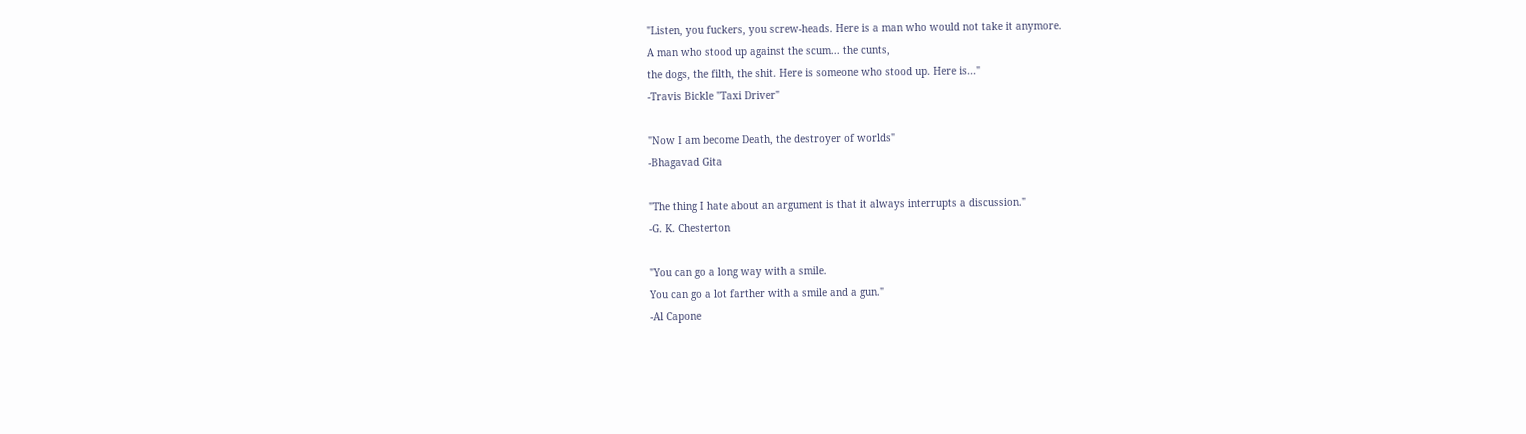"Listen, you fuckers, you screw-heads. Here is a man who would not take it anymore.
A man who stood up against the scum... the cunts,
the dogs, the filth, the shit. Here is someone who stood up. Here is..."
-Travis Bickle "Taxi Driver"

"Now I am become Death, the destroyer of worlds"
-Bhagavad Gita

"The thing I hate about an argument is that it always interrupts a discussion."
-G. K. Chesterton

"You can go a long way with a smile.
You can go a lot farther with a smile and a gun."
-Al Capone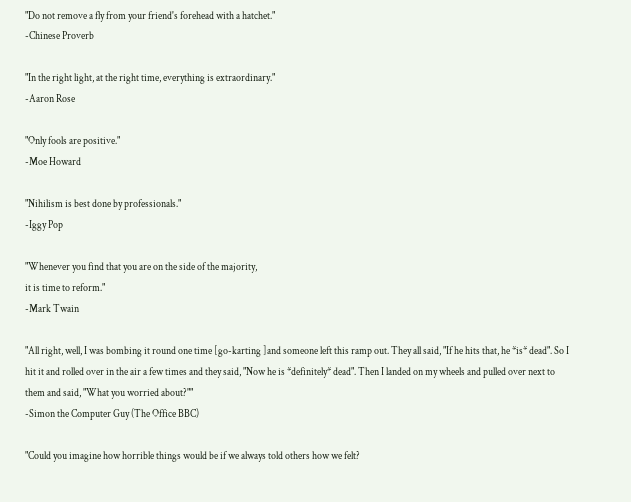"Do not remove a fly from your friend's forehead with a hatchet."
-Chinese Proverb

"In the right light, at the right time, everything is extraordinary."
-Aaron Rose

"Only fools are positive."
-Moe Howard

"Nihilism is best done by professionals."
-Iggy Pop

"Whenever you find that you are on the side of the majority,
it is time to reform."
-Mark Twain

"All right, well, I was bombing it round one time [go-karting ]and someone left this ramp out. They all said, "If he hits that, he *is* dead". So I hit it and rolled over in the air a few times and they said, "Now he is *definitely* dead". Then I landed on my wheels and pulled over next to them and said, "What you worried about?""
-Simon the Computer Guy (The Office BBC)

"Could you imagine how horrible things would be if we always told others how we felt?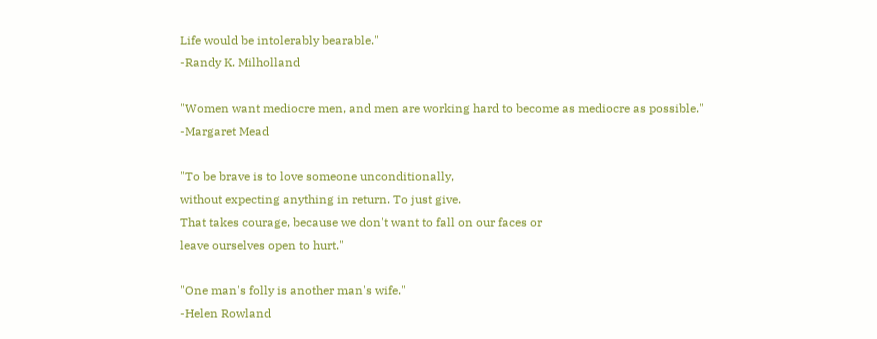Life would be intolerably bearable."
-Randy K. Milholland

"Women want mediocre men, and men are working hard to become as mediocre as possible."
-Margaret Mead

"To be brave is to love someone unconditionally,
without expecting anything in return. To just give.
That takes courage, because we don't want to fall on our faces or
leave ourselves open to hurt."

"One man's folly is another man's wife."
-Helen Rowland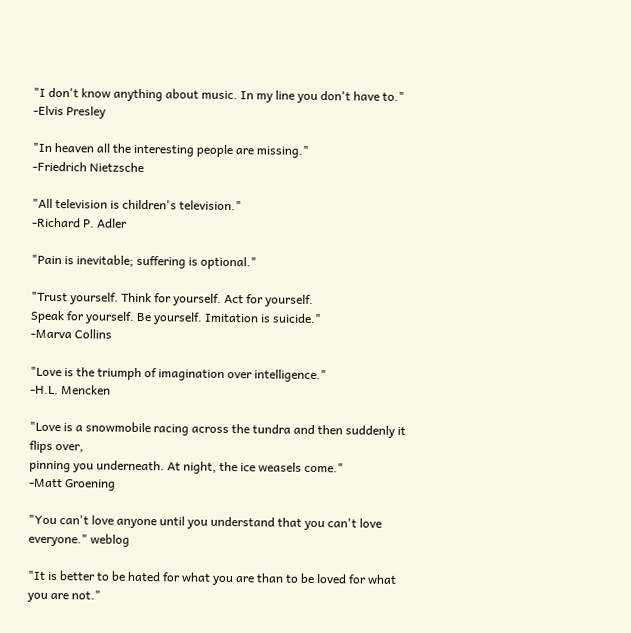"I don't know anything about music. In my line you don't have to."
-Elvis Presley

"In heaven all the interesting people are missing."
-Friedrich Nietzsche

"All television is children's television."
-Richard P. Adler

"Pain is inevitable; suffering is optional."

"Trust yourself. Think for yourself. Act for yourself.
Speak for yourself. Be yourself. Imitation is suicide."
-Marva Collins

"Love is the triumph of imagination over intelligence."
-H.L. Mencken

"Love is a snowmobile racing across the tundra and then suddenly it flips over,
pinning you underneath. At night, the ice weasels come."
-Matt Groening

"You can't love anyone until you understand that you can't love everyone." weblog

"It is better to be hated for what you are than to be loved for what you are not."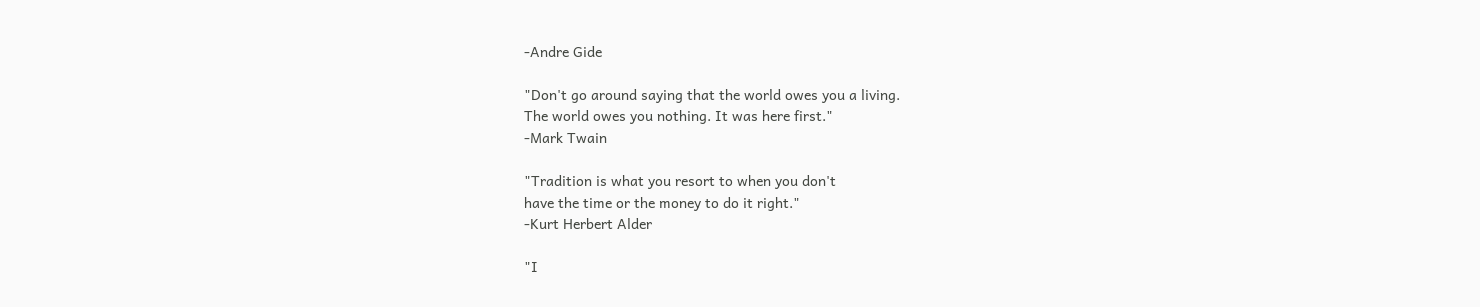-Andre Gide

"Don't go around saying that the world owes you a living.
The world owes you nothing. It was here first."
-Mark Twain

"Tradition is what you resort to when you don't
have the time or the money to do it right."
-Kurt Herbert Alder

"I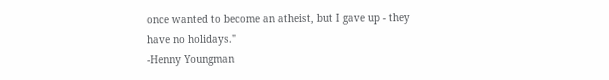once wanted to become an atheist, but I gave up - they have no holidays."
-Henny Youngman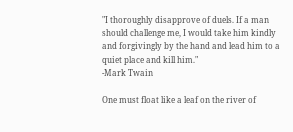"I thoroughly disapprove of duels. If a man should challenge me, I would take him kindly and forgivingly by the hand and lead him to a quiet place and kill him."
-Mark Twain

One must float like a leaf on the river of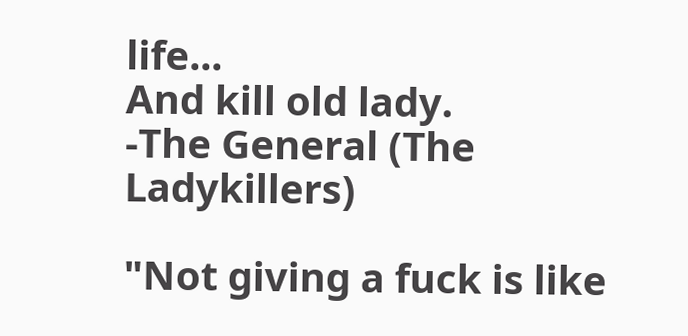life...
And kill old lady.
-The General (The Ladykillers)

"Not giving a fuck is like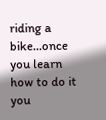riding a bike...once you learn how to do it you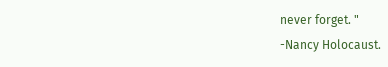never forget. "
-Nancy Holocaust.